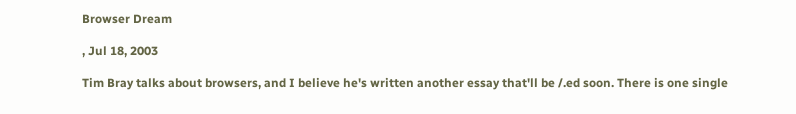Browser Dream

, Jul 18, 2003

Tim Bray talks about browsers, and I believe he's written another essay that'll be /.ed soon. There is one single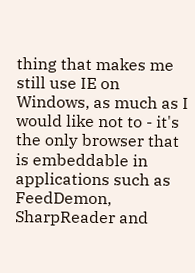thing that makes me still use IE on Windows, as much as I would like not to - it's the only browser that is embeddable in applications such as FeedDemon, SharpReader and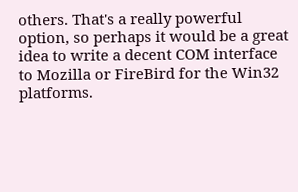others. That's a really powerful option, so perhaps it would be a great idea to write a decent COM interface to Mozilla or FireBird for the Win32 platforms.